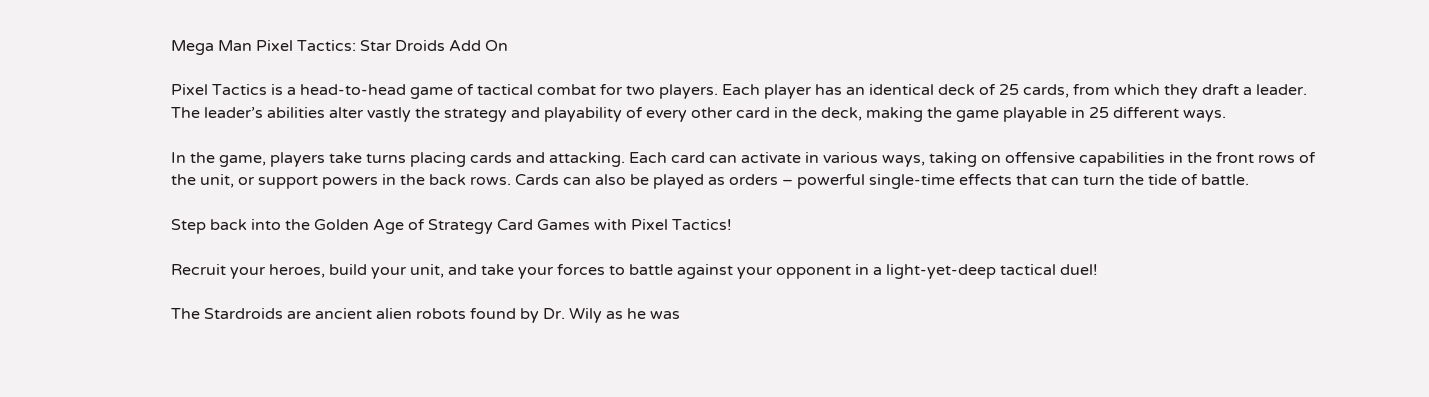Mega Man Pixel Tactics: Star Droids Add On

Pixel Tactics is a head-to-head game of tactical combat for two players. Each player has an identical deck of 25 cards, from which they draft a leader. The leader’s abilities alter vastly the strategy and playability of every other card in the deck, making the game playable in 25 different ways.

In the game, players take turns placing cards and attacking. Each card can activate in various ways, taking on offensive capabilities in the front rows of the unit, or support powers in the back rows. Cards can also be played as orders – powerful single-time effects that can turn the tide of battle.

Step back into the Golden Age of Strategy Card Games with Pixel Tactics!

Recruit your heroes, build your unit, and take your forces to battle against your opponent in a light-yet-deep tactical duel!

The Stardroids are ancient alien robots found by Dr. Wily as he was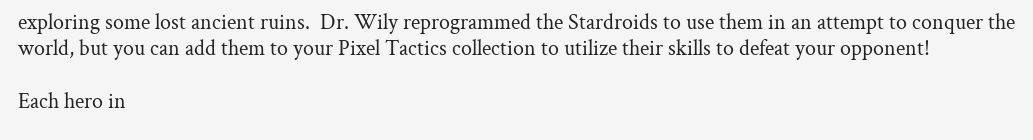exploring some lost ancient ruins.  Dr. Wily reprogrammed the Stardroids to use them in an attempt to conquer the world, but you can add them to your Pixel Tactics collection to utilize their skills to defeat your opponent!

Each hero in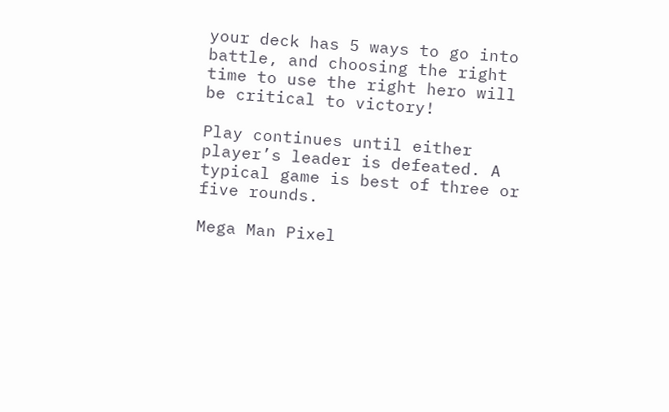your deck has 5 ways to go into battle, and choosing the right time to use the right hero will be critical to victory!

Play continues until either player’s leader is defeated. A typical game is best of three or five rounds.

Mega Man Pixel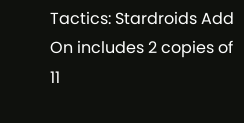Tactics: Stardroids Add On includes 2 copies of 11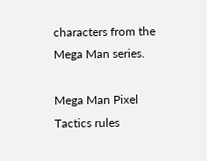characters from the Mega Man series.

Mega Man Pixel Tactics rules